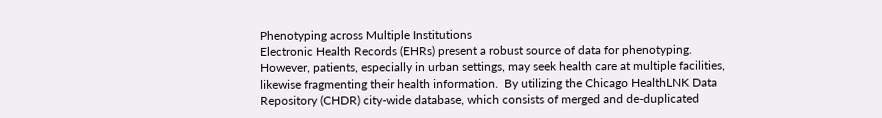Phenotyping across Multiple Institutions
Electronic Health Records (EHRs) present a robust source of data for phenotyping.  However, patients, especially in urban settings, may seek health care at multiple facilities, likewise fragmenting their health information.  By utilizing the Chicago HealthLNK Data Repository (CHDR) city-wide database, which consists of merged and de-duplicated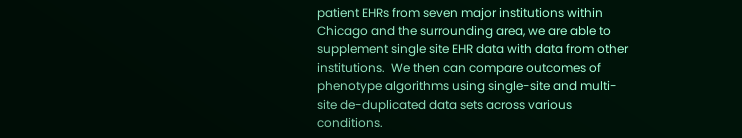patient EHRs from seven major institutions within Chicago and the surrounding area, we are able to supplement single site EHR data with data from other institutions.  We then can compare outcomes of phenotype algorithms using single-site and multi-site de-duplicated data sets across various conditions.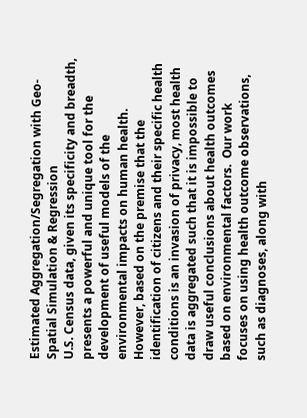Estimated Aggregation/Segregation with Geo-Spatial Simulation & Regression
U.S. Census data, given its specificity and breadth, presents a powerful and unique tool for the development of useful models of the environmental impacts on human health.  However, based on the premise that the identification of citizens and their specific health conditions is an invasion of privacy, most health data is aggregated such that it is impossible to draw useful conclusions about health outcomes based on environmental factors.  Our work focuses on using health outcome observations, such as diagnoses, along with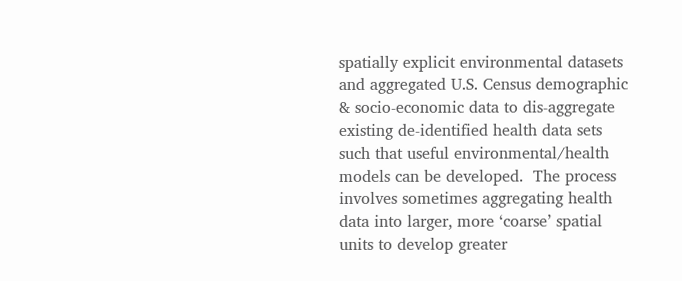spatially explicit environmental datasets and aggregated U.S. Census demographic & socio-economic data to dis-aggregate existing de-identified health data sets such that useful environmental/health models can be developed.  The process involves sometimes aggregating health data into larger, more ‘coarse’ spatial units to develop greater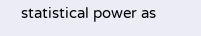statistical power as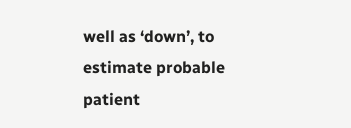well as ‘down’, to estimate probable patient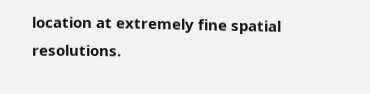location at extremely fine spatial resolutions.